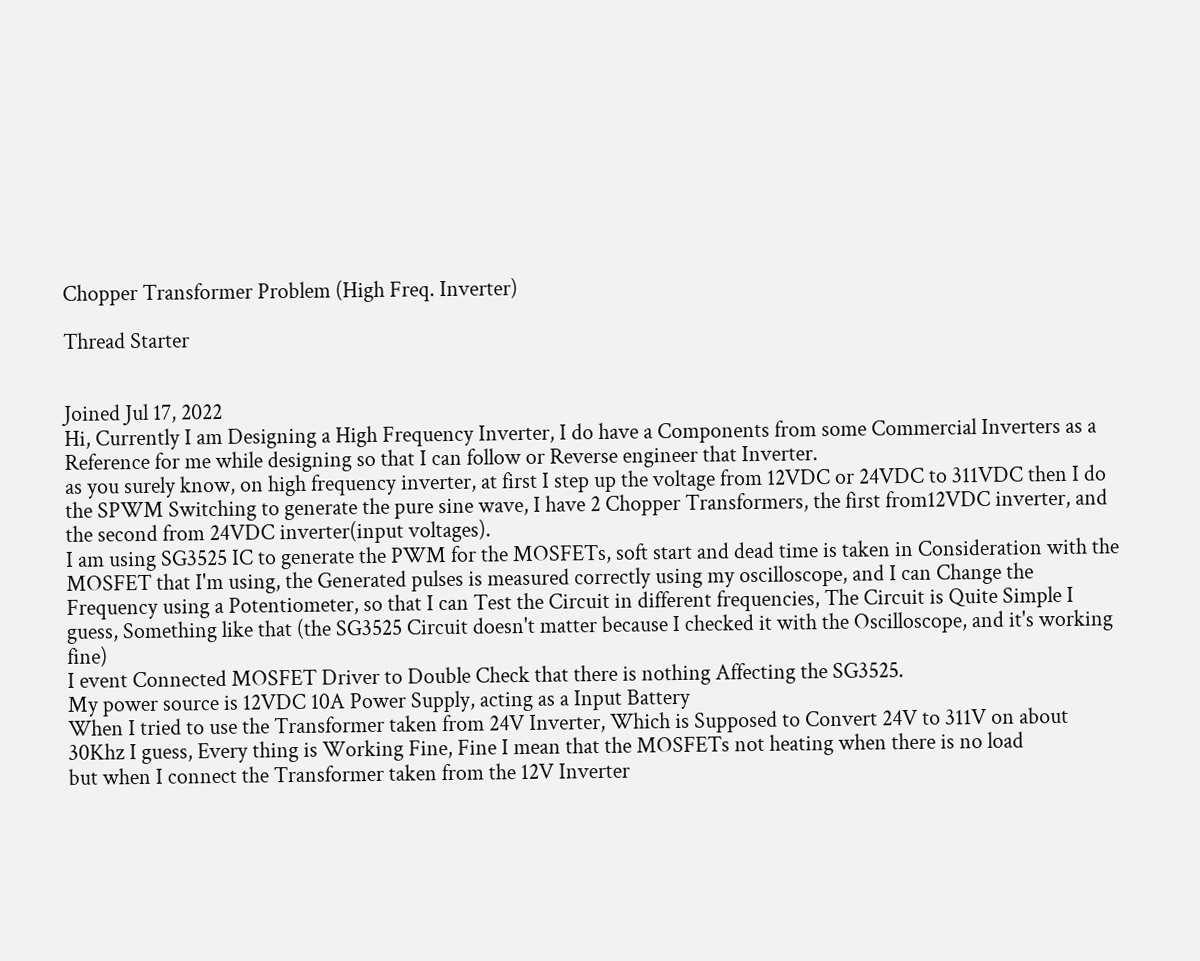Chopper Transformer Problem (High Freq. Inverter)

Thread Starter


Joined Jul 17, 2022
Hi, Currently I am Designing a High Frequency Inverter, I do have a Components from some Commercial Inverters as a Reference for me while designing so that I can follow or Reverse engineer that Inverter.
as you surely know, on high frequency inverter, at first I step up the voltage from 12VDC or 24VDC to 311VDC then I do the SPWM Switching to generate the pure sine wave, I have 2 Chopper Transformers, the first from12VDC inverter, and the second from 24VDC inverter(input voltages).
I am using SG3525 IC to generate the PWM for the MOSFETs, soft start and dead time is taken in Consideration with the MOSFET that I'm using, the Generated pulses is measured correctly using my oscilloscope, and I can Change the Frequency using a Potentiometer, so that I can Test the Circuit in different frequencies, The Circuit is Quite Simple I guess, Something like that (the SG3525 Circuit doesn't matter because I checked it with the Oscilloscope, and it's working fine)
I event Connected MOSFET Driver to Double Check that there is nothing Affecting the SG3525.
My power source is 12VDC 10A Power Supply, acting as a Input Battery
When I tried to use the Transformer taken from 24V Inverter, Which is Supposed to Convert 24V to 311V on about 30Khz I guess, Every thing is Working Fine, Fine I mean that the MOSFETs not heating when there is no load
but when I connect the Transformer taken from the 12V Inverter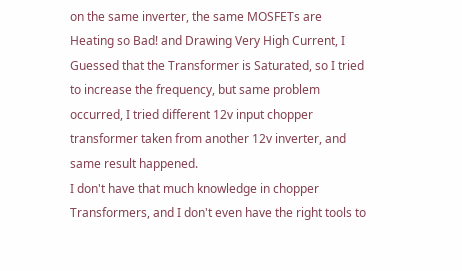on the same inverter, the same MOSFETs are Heating so Bad! and Drawing Very High Current, I Guessed that the Transformer is Saturated, so I tried to increase the frequency, but same problem occurred, I tried different 12v input chopper transformer taken from another 12v inverter, and same result happened.
I don't have that much knowledge in chopper Transformers, and I don't even have the right tools to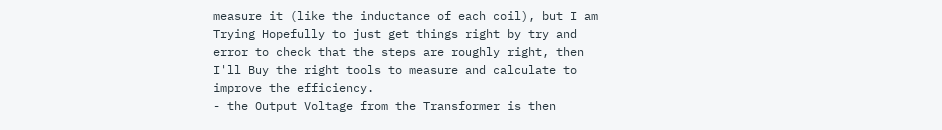measure it (like the inductance of each coil), but I am Trying Hopefully to just get things right by try and error to check that the steps are roughly right, then I'll Buy the right tools to measure and calculate to improve the efficiency.
- the Output Voltage from the Transformer is then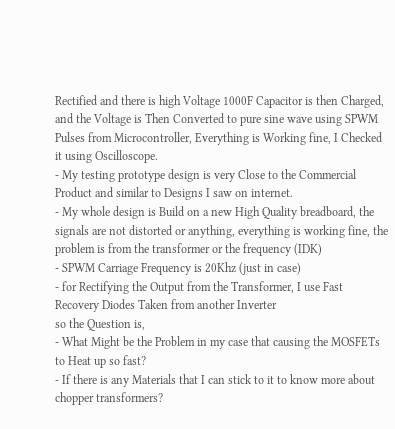Rectified and there is high Voltage 1000F Capacitor is then Charged, and the Voltage is Then Converted to pure sine wave using SPWM Pulses from Microcontroller, Everything is Working fine, I Checked it using Oscilloscope.
- My testing prototype design is very Close to the Commercial Product and similar to Designs I saw on internet.
- My whole design is Build on a new High Quality breadboard, the signals are not distorted or anything, everything is working fine, the problem is from the transformer or the frequency (IDK)
- SPWM Carriage Frequency is 20Khz (just in case)
- for Rectifying the Output from the Transformer, I use Fast Recovery Diodes Taken from another Inverter
so the Question is,
- What Might be the Problem in my case that causing the MOSFETs to Heat up so fast?
- If there is any Materials that I can stick to it to know more about chopper transformers?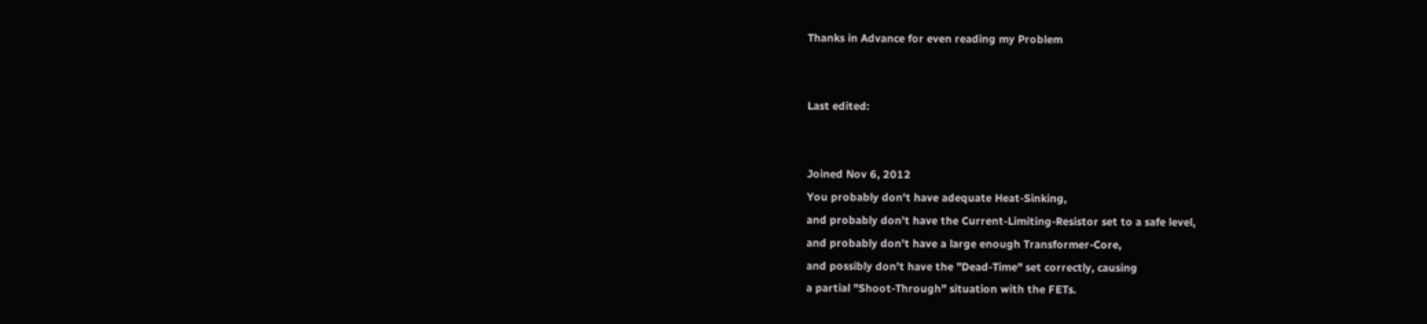Thanks in Advance for even reading my Problem


Last edited:


Joined Nov 6, 2012
You probably don't have adequate Heat-Sinking,
and probably don't have the Current-Limiting-Resistor set to a safe level,
and probably don't have a large enough Transformer-Core,
and possibly don't have the "Dead-Time" set correctly, causing
a partial "Shoot-Through" situation with the FETs.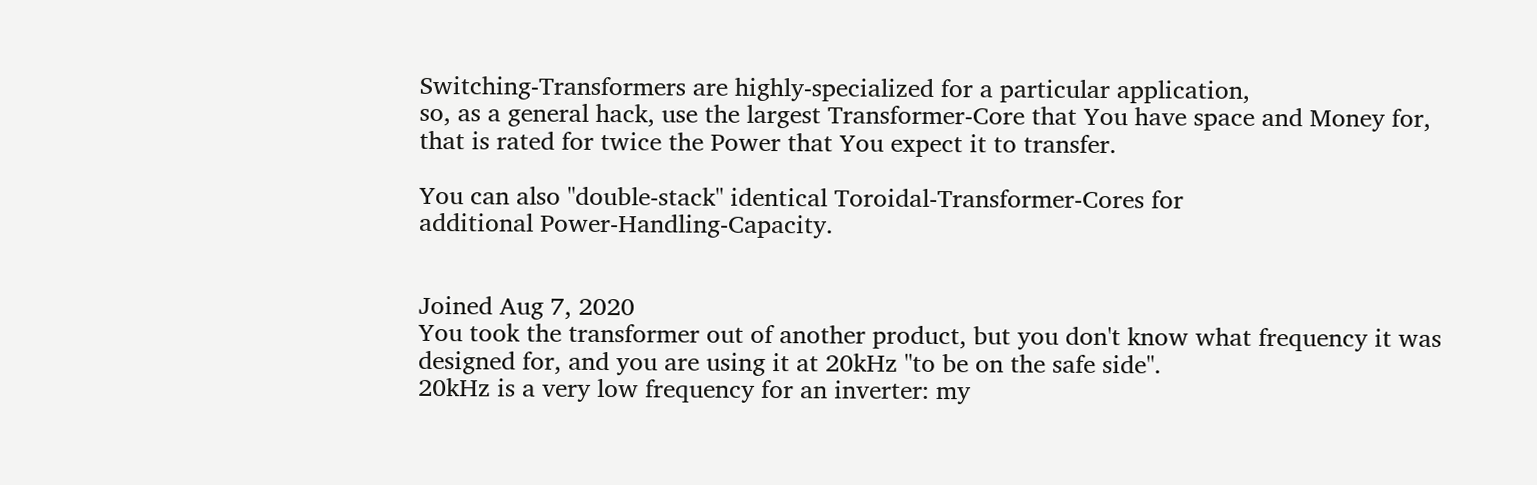Switching-Transformers are highly-specialized for a particular application,
so, as a general hack, use the largest Transformer-Core that You have space and Money for,
that is rated for twice the Power that You expect it to transfer.

You can also "double-stack" identical Toroidal-Transformer-Cores for
additional Power-Handling-Capacity.


Joined Aug 7, 2020
You took the transformer out of another product, but you don't know what frequency it was designed for, and you are using it at 20kHz "to be on the safe side".
20kHz is a very low frequency for an inverter: my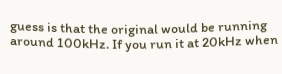guess is that the original would be running around 100kHz. If you run it at 20kHz when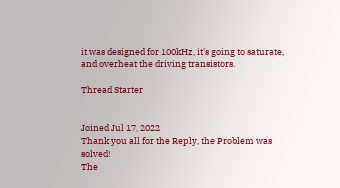it was designed for 100kHz, it's going to saturate, and overheat the driving transistors.

Thread Starter


Joined Jul 17, 2022
Thank you all for the Reply, the Problem was solved!
The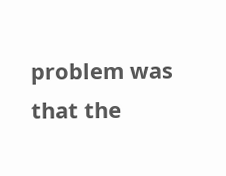problem was that the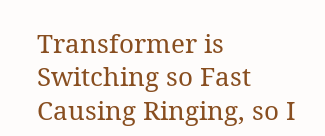Transformer is Switching so Fast Causing Ringing, so I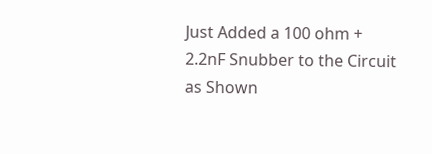Just Added a 100 ohm + 2.2nF Snubber to the Circuit as Shown